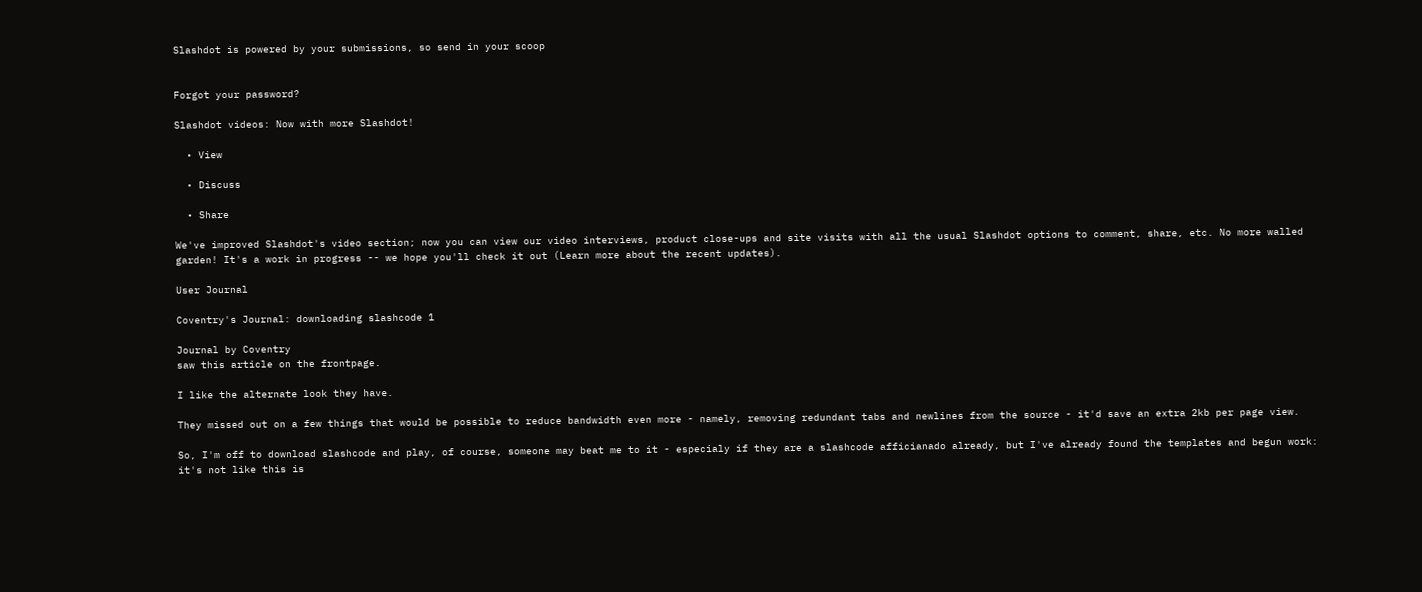Slashdot is powered by your submissions, so send in your scoop


Forgot your password?

Slashdot videos: Now with more Slashdot!

  • View

  • Discuss

  • Share

We've improved Slashdot's video section; now you can view our video interviews, product close-ups and site visits with all the usual Slashdot options to comment, share, etc. No more walled garden! It's a work in progress -- we hope you'll check it out (Learn more about the recent updates).

User Journal

Coventry's Journal: downloading slashcode 1

Journal by Coventry
saw this article on the frontpage.

I like the alternate look they have.

They missed out on a few things that would be possible to reduce bandwidth even more - namely, removing redundant tabs and newlines from the source - it'd save an extra 2kb per page view.

So, I'm off to download slashcode and play, of course, someone may beat me to it - especialy if they are a slashcode afficianado already, but I've already found the templates and begun work: it's not like this is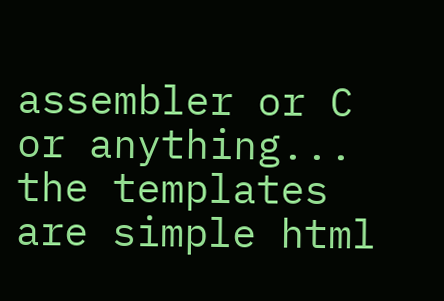assembler or C or anything... the templates are simple html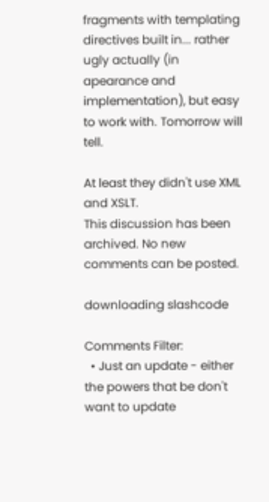fragments with templating directives built in... rather ugly actually (in apearance and implementation), but easy to work with. Tomorrow will tell.

At least they didn't use XML and XSLT.
This discussion has been archived. No new comments can be posted.

downloading slashcode

Comments Filter:
  • Just an update - either the powers that be don't want to update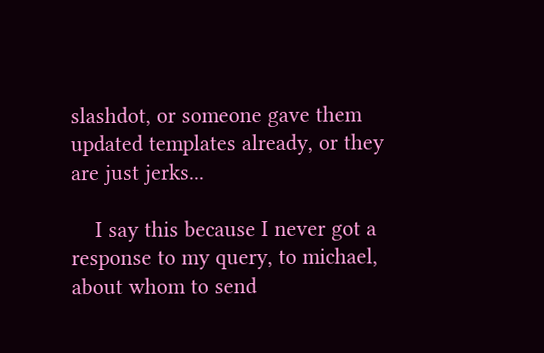slashdot, or someone gave them updated templates already, or they are just jerks...

    I say this because I never got a response to my query, to michael, about whom to send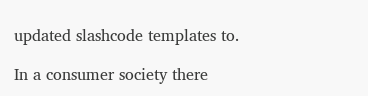updated slashcode templates to.

In a consumer society there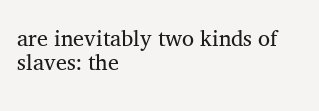are inevitably two kinds of slaves: the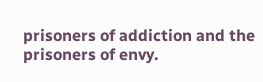prisoners of addiction and the prisoners of envy.